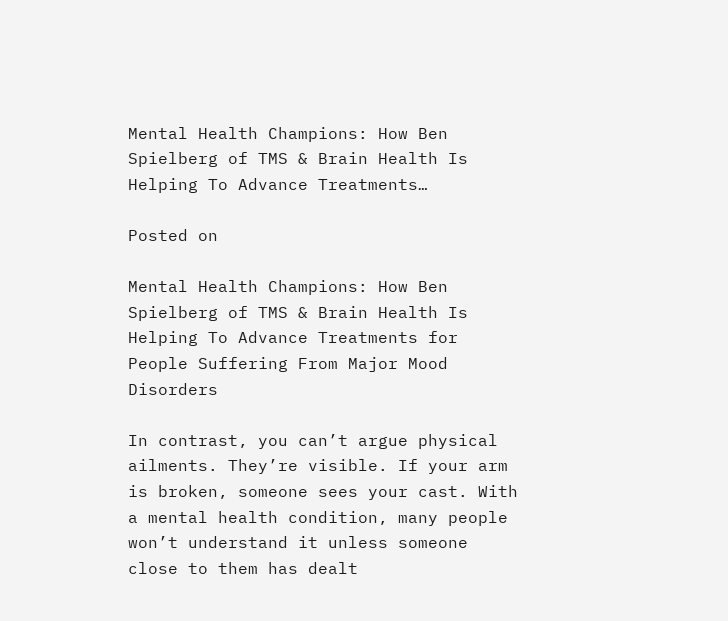Mental Health Champions: How Ben Spielberg of TMS & Brain Health Is Helping To Advance Treatments…

Posted on

Mental Health Champions: How Ben Spielberg of TMS & Brain Health Is Helping To Advance Treatments for People Suffering From Major Mood Disorders

In contrast, you can’t argue physical ailments. They’re visible. If your arm is broken, someone sees your cast. With a mental health condition, many people won’t understand it unless someone close to them has dealt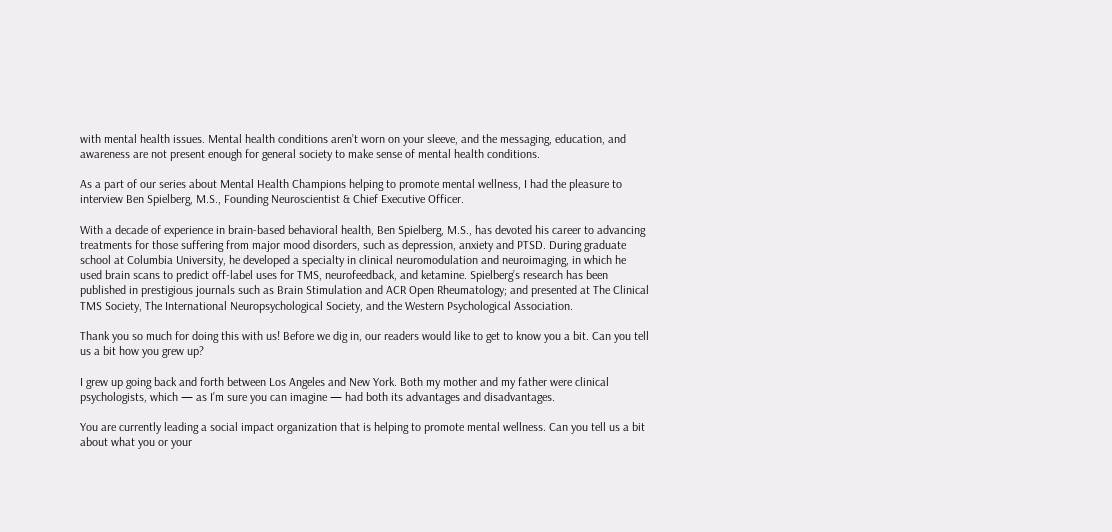with mental health issues. Mental health conditions aren’t worn on your sleeve, and the messaging, education, and awareness are not present enough for general society to make sense of mental health conditions.

As a part of our series about Mental Health Champions helping to promote mental wellness, I had the pleasure to interview Ben Spielberg, M.S., Founding Neuroscientist & Chief Executive Officer.

With a decade of experience in brain-based behavioral health, Ben Spielberg, M.S., has devoted his career to advancing treatments for those suffering from major mood disorders, such as depression, anxiety and PTSD. During graduate school at Columbia University, he developed a specialty in clinical neuromodulation and neuroimaging, in which he used brain scans to predict off-label uses for TMS, neurofeedback, and ketamine. Spielberg’s research has been published in prestigious journals such as Brain Stimulation and ACR Open Rheumatology; and presented at The Clinical TMS Society, The International Neuropsychological Society, and the Western Psychological Association.

Thank you so much for doing this with us! Before we dig in, our readers would like to get to know you a bit. Can you tell us a bit how you grew up?

I grew up going back and forth between Los Angeles and New York. Both my mother and my father were clinical psychologists, which — as I’m sure you can imagine — had both its advantages and disadvantages.

You are currently leading a social impact organization that is helping to promote mental wellness. Can you tell us a bit about what you or your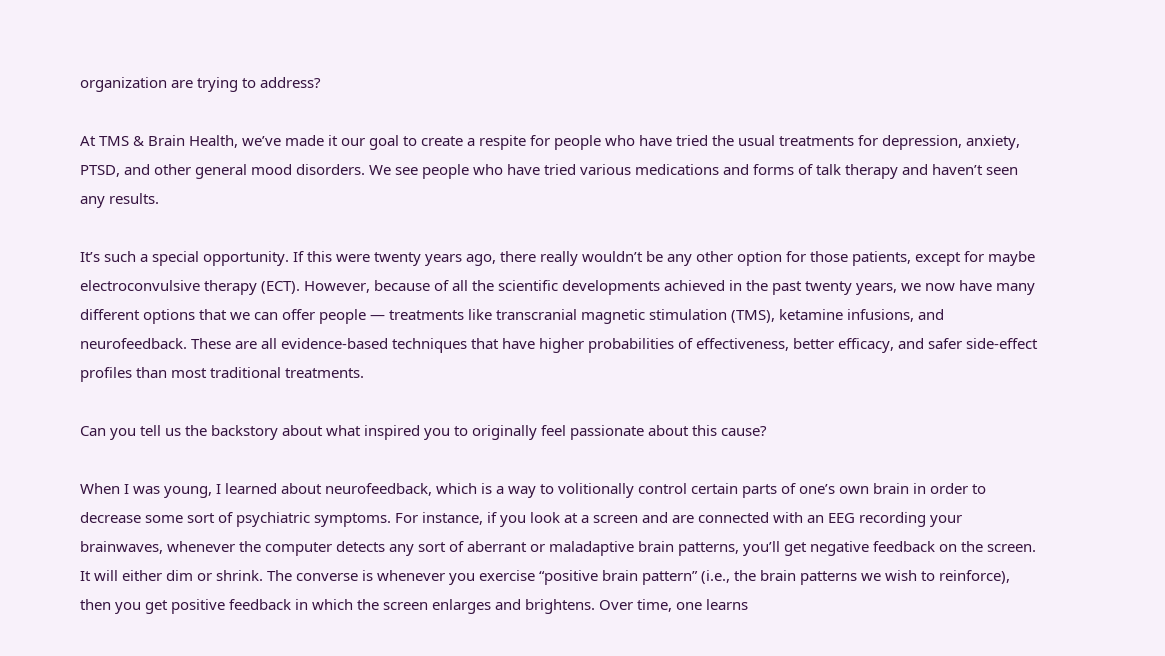organization are trying to address?

At TMS & Brain Health, we’ve made it our goal to create a respite for people who have tried the usual treatments for depression, anxiety, PTSD, and other general mood disorders. We see people who have tried various medications and forms of talk therapy and haven’t seen any results.

It’s such a special opportunity. If this were twenty years ago, there really wouldn’t be any other option for those patients, except for maybe electroconvulsive therapy (ECT). However, because of all the scientific developments achieved in the past twenty years, we now have many different options that we can offer people — treatments like transcranial magnetic stimulation (TMS), ketamine infusions, and neurofeedback. These are all evidence-based techniques that have higher probabilities of effectiveness, better efficacy, and safer side-effect profiles than most traditional treatments.

Can you tell us the backstory about what inspired you to originally feel passionate about this cause?

When I was young, I learned about neurofeedback, which is a way to volitionally control certain parts of one’s own brain in order to decrease some sort of psychiatric symptoms. For instance, if you look at a screen and are connected with an EEG recording your brainwaves, whenever the computer detects any sort of aberrant or maladaptive brain patterns, you’ll get negative feedback on the screen. It will either dim or shrink. The converse is whenever you exercise “positive brain pattern” (i.e., the brain patterns we wish to reinforce), then you get positive feedback in which the screen enlarges and brightens. Over time, one learns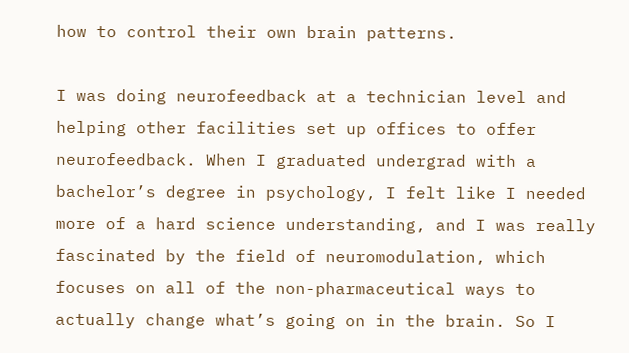how to control their own brain patterns.

I was doing neurofeedback at a technician level and helping other facilities set up offices to offer neurofeedback. When I graduated undergrad with a bachelor’s degree in psychology, I felt like I needed more of a hard science understanding, and I was really fascinated by the field of neuromodulation, which focuses on all of the non-pharmaceutical ways to actually change what’s going on in the brain. So I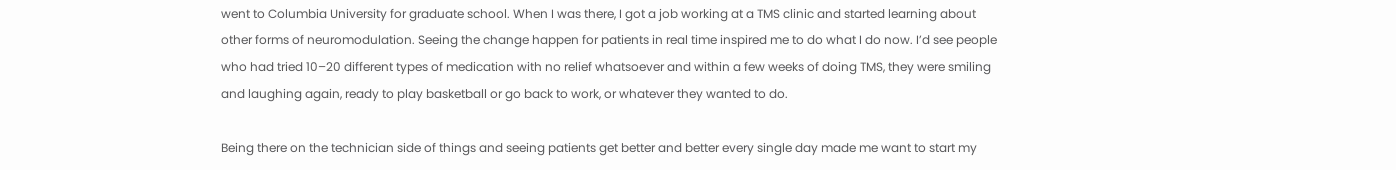went to Columbia University for graduate school. When I was there, I got a job working at a TMS clinic and started learning about other forms of neuromodulation. Seeing the change happen for patients in real time inspired me to do what I do now. I’d see people who had tried 10–20 different types of medication with no relief whatsoever and within a few weeks of doing TMS, they were smiling and laughing again, ready to play basketball or go back to work, or whatever they wanted to do.

Being there on the technician side of things and seeing patients get better and better every single day made me want to start my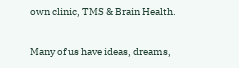own clinic, TMS & Brain Health.

Many of us have ideas, dreams,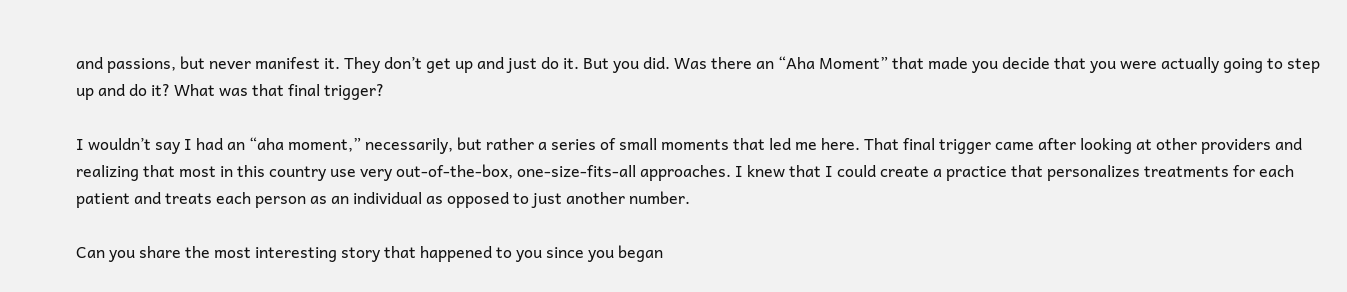and passions, but never manifest it. They don’t get up and just do it. But you did. Was there an “Aha Moment” that made you decide that you were actually going to step up and do it? What was that final trigger?

I wouldn’t say I had an “aha moment,” necessarily, but rather a series of small moments that led me here. That final trigger came after looking at other providers and realizing that most in this country use very out-of-the-box, one-size-fits-all approaches. I knew that I could create a practice that personalizes treatments for each patient and treats each person as an individual as opposed to just another number.

Can you share the most interesting story that happened to you since you began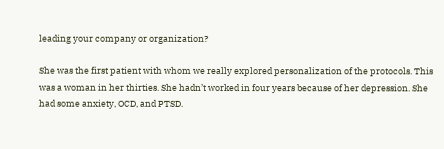leading your company or organization?

She was the first patient with whom we really explored personalization of the protocols. This was a woman in her thirties. She hadn’t worked in four years because of her depression. She had some anxiety, OCD, and PTSD.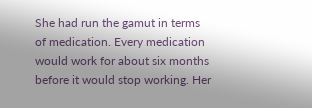She had run the gamut in terms of medication. Every medication would work for about six months before it would stop working. Her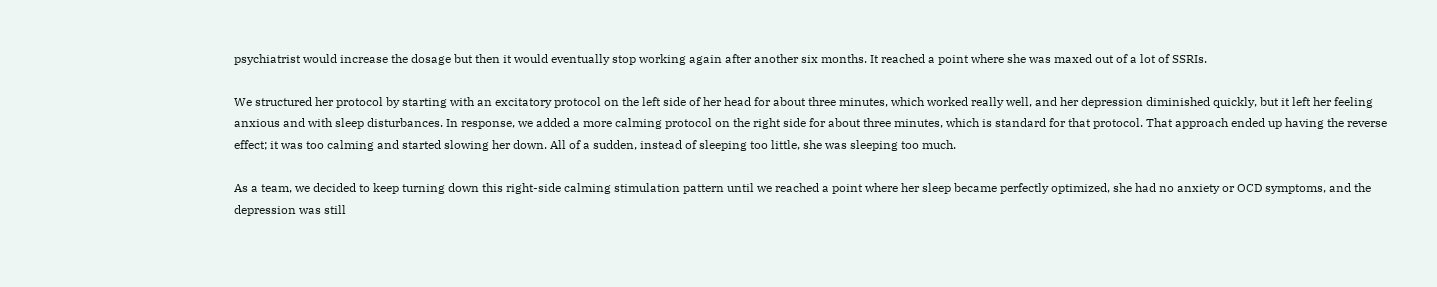psychiatrist would increase the dosage but then it would eventually stop working again after another six months. It reached a point where she was maxed out of a lot of SSRIs.

We structured her protocol by starting with an excitatory protocol on the left side of her head for about three minutes, which worked really well, and her depression diminished quickly, but it left her feeling anxious and with sleep disturbances. In response, we added a more calming protocol on the right side for about three minutes, which is standard for that protocol. That approach ended up having the reverse effect; it was too calming and started slowing her down. All of a sudden, instead of sleeping too little, she was sleeping too much.

As a team, we decided to keep turning down this right-side calming stimulation pattern until we reached a point where her sleep became perfectly optimized, she had no anxiety or OCD symptoms, and the depression was still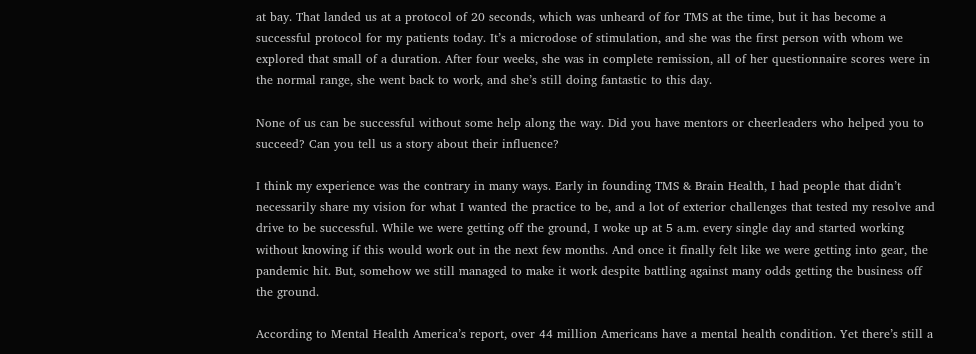at bay. That landed us at a protocol of 20 seconds, which was unheard of for TMS at the time, but it has become a successful protocol for my patients today. It’s a microdose of stimulation, and she was the first person with whom we explored that small of a duration. After four weeks, she was in complete remission, all of her questionnaire scores were in the normal range, she went back to work, and she’s still doing fantastic to this day.

None of us can be successful without some help along the way. Did you have mentors or cheerleaders who helped you to succeed? Can you tell us a story about their influence?

I think my experience was the contrary in many ways. Early in founding TMS & Brain Health, I had people that didn’t necessarily share my vision for what I wanted the practice to be, and a lot of exterior challenges that tested my resolve and drive to be successful. While we were getting off the ground, I woke up at 5 a.m. every single day and started working without knowing if this would work out in the next few months. And once it finally felt like we were getting into gear, the pandemic hit. But, somehow we still managed to make it work despite battling against many odds getting the business off the ground.

According to Mental Health America’s report, over 44 million Americans have a mental health condition. Yet there’s still a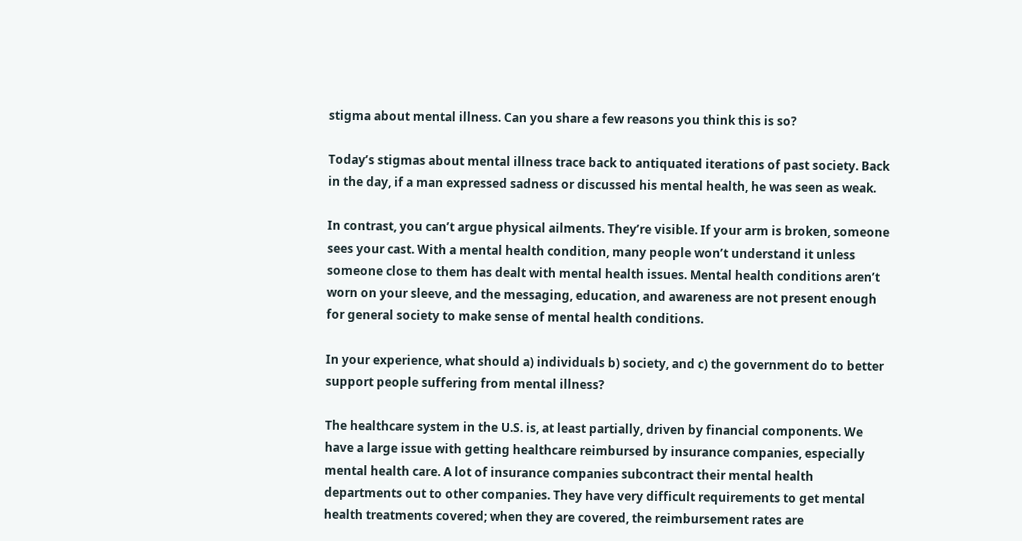stigma about mental illness. Can you share a few reasons you think this is so?

Today’s stigmas about mental illness trace back to antiquated iterations of past society. Back in the day, if a man expressed sadness or discussed his mental health, he was seen as weak.

In contrast, you can’t argue physical ailments. They’re visible. If your arm is broken, someone sees your cast. With a mental health condition, many people won’t understand it unless someone close to them has dealt with mental health issues. Mental health conditions aren’t worn on your sleeve, and the messaging, education, and awareness are not present enough for general society to make sense of mental health conditions.

In your experience, what should a) individuals b) society, and c) the government do to better support people suffering from mental illness?

The healthcare system in the U.S. is, at least partially, driven by financial components. We have a large issue with getting healthcare reimbursed by insurance companies, especially mental health care. A lot of insurance companies subcontract their mental health departments out to other companies. They have very difficult requirements to get mental health treatments covered; when they are covered, the reimbursement rates are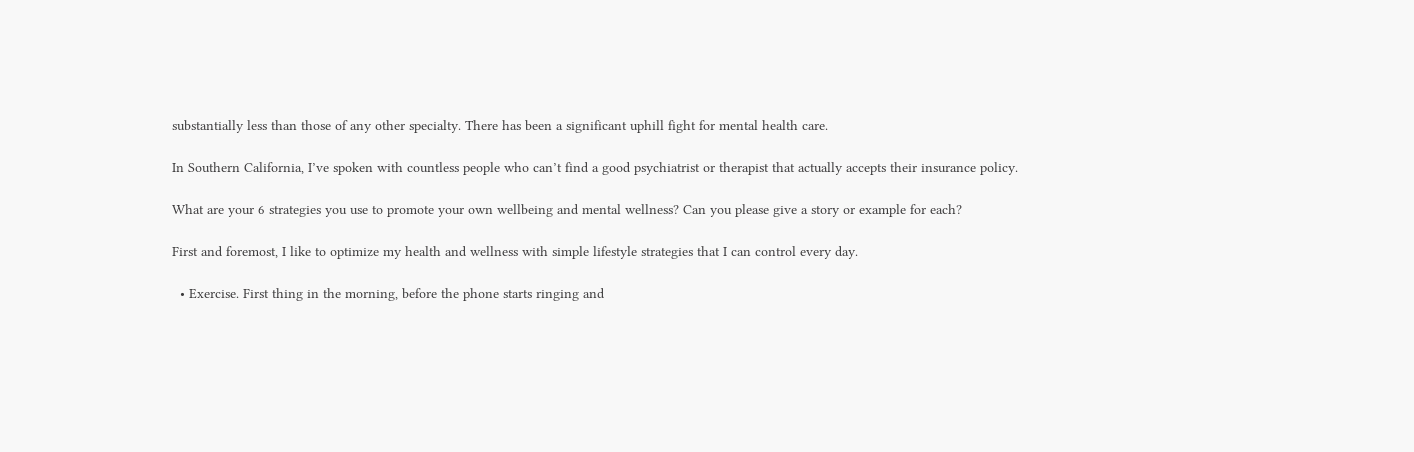substantially less than those of any other specialty. There has been a significant uphill fight for mental health care.

In Southern California, I’ve spoken with countless people who can’t find a good psychiatrist or therapist that actually accepts their insurance policy.

What are your 6 strategies you use to promote your own wellbeing and mental wellness? Can you please give a story or example for each?

First and foremost, I like to optimize my health and wellness with simple lifestyle strategies that I can control every day.

  • Exercise. First thing in the morning, before the phone starts ringing and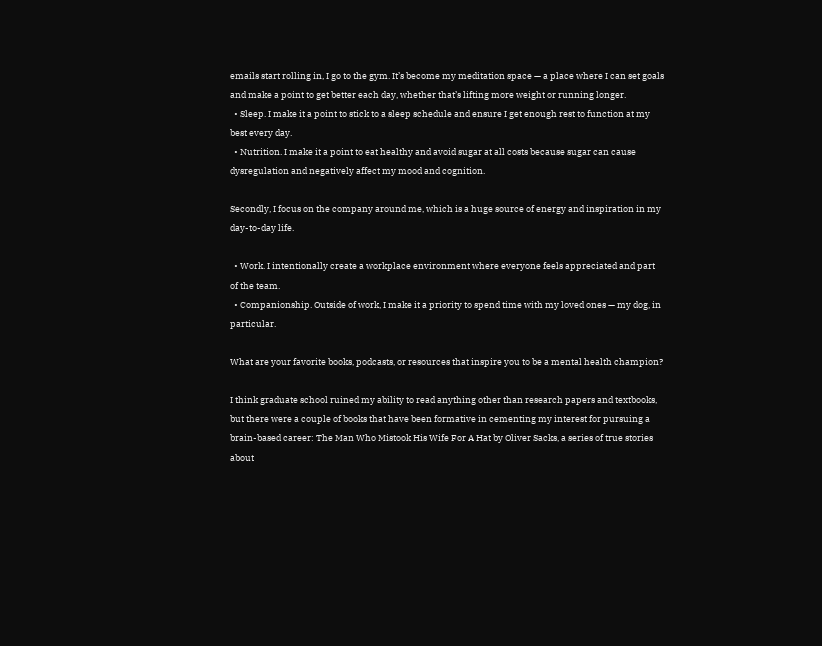emails start rolling in, I go to the gym. It’s become my meditation space — a place where I can set goals and make a point to get better each day, whether that’s lifting more weight or running longer.
  • Sleep. I make it a point to stick to a sleep schedule and ensure I get enough rest to function at my best every day.
  • Nutrition. I make it a point to eat healthy and avoid sugar at all costs because sugar can cause dysregulation and negatively affect my mood and cognition.

Secondly, I focus on the company around me, which is a huge source of energy and inspiration in my day-to-day life.

  • Work. I intentionally create a workplace environment where everyone feels appreciated and part of the team.
  • Companionship. Outside of work, I make it a priority to spend time with my loved ones — my dog, in particular.

What are your favorite books, podcasts, or resources that inspire you to be a mental health champion?

I think graduate school ruined my ability to read anything other than research papers and textbooks, but there were a couple of books that have been formative in cementing my interest for pursuing a brain-based career: The Man Who Mistook His Wife For A Hat by Oliver Sacks, a series of true stories about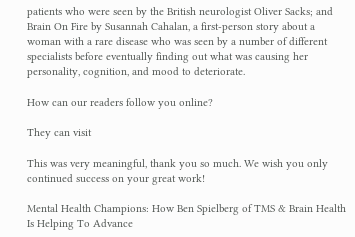patients who were seen by the British neurologist Oliver Sacks; and Brain On Fire by Susannah Cahalan, a first-person story about a woman with a rare disease who was seen by a number of different specialists before eventually finding out what was causing her personality, cognition, and mood to deteriorate.

How can our readers follow you online?

They can visit

This was very meaningful, thank you so much. We wish you only continued success on your great work!

Mental Health Champions: How Ben Spielberg of TMS & Brain Health Is Helping To Advance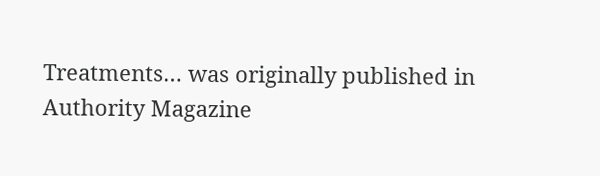Treatments… was originally published in Authority Magazine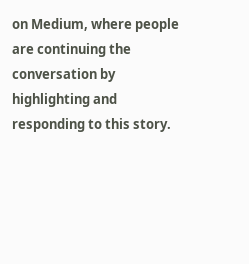on Medium, where people are continuing the conversation by highlighting and responding to this story.